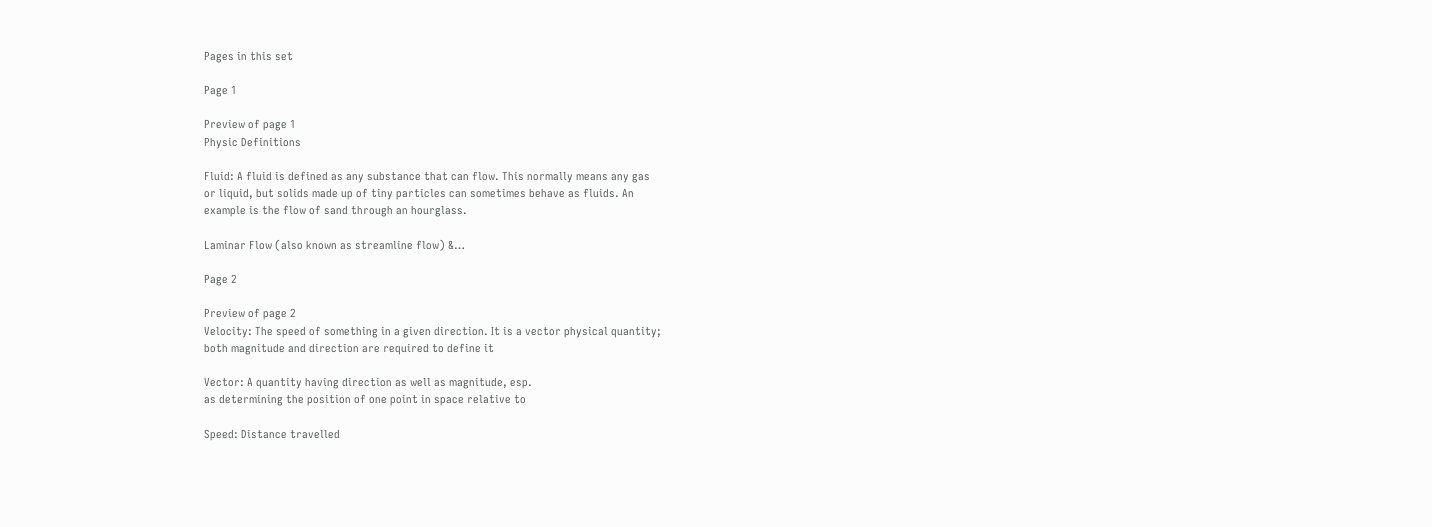Pages in this set

Page 1

Preview of page 1
Physic Definitions

Fluid: A fluid is defined as any substance that can flow. This normally means any gas
or liquid, but solids made up of tiny particles can sometimes behave as fluids. An
example is the flow of sand through an hourglass.

Laminar Flow (also known as streamline flow) &…

Page 2

Preview of page 2
Velocity: The speed of something in a given direction. It is a vector physical quantity;
both magnitude and direction are required to define it

Vector: A quantity having direction as well as magnitude, esp.
as determining the position of one point in space relative to

Speed: Distance travelled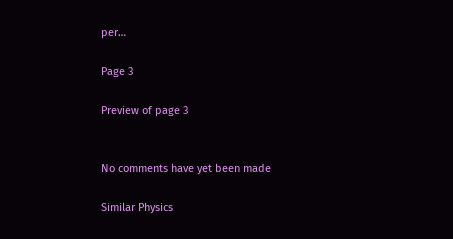per…

Page 3

Preview of page 3


No comments have yet been made

Similar Physics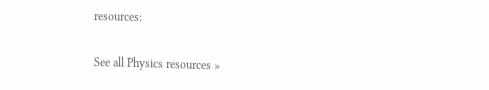resources:

See all Physics resources »